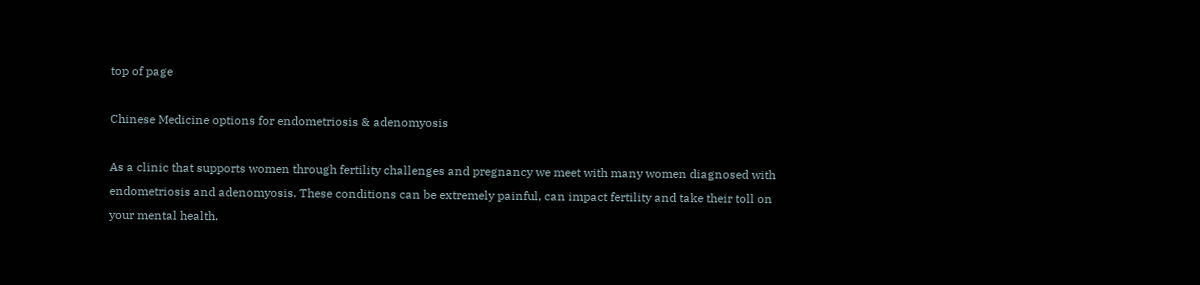top of page

Chinese Medicine options for endometriosis & adenomyosis

As a clinic that supports women through fertility challenges and pregnancy we meet with many women diagnosed with endometriosis and adenomyosis. These conditions can be extremely painful, can impact fertility and take their toll on your mental health.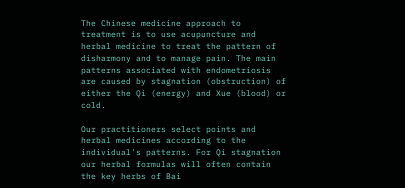The Chinese medicine approach to treatment is to use acupuncture and herbal medicine to treat the pattern of disharmony and to manage pain. The main patterns associated with endometriosis are caused by stagnation (obstruction) of either the Qi (energy) and Xue (blood) or cold.

Our practitioners select points and herbal medicines according to the individual's patterns. For Qi stagnation our herbal formulas will often contain the key herbs of Bai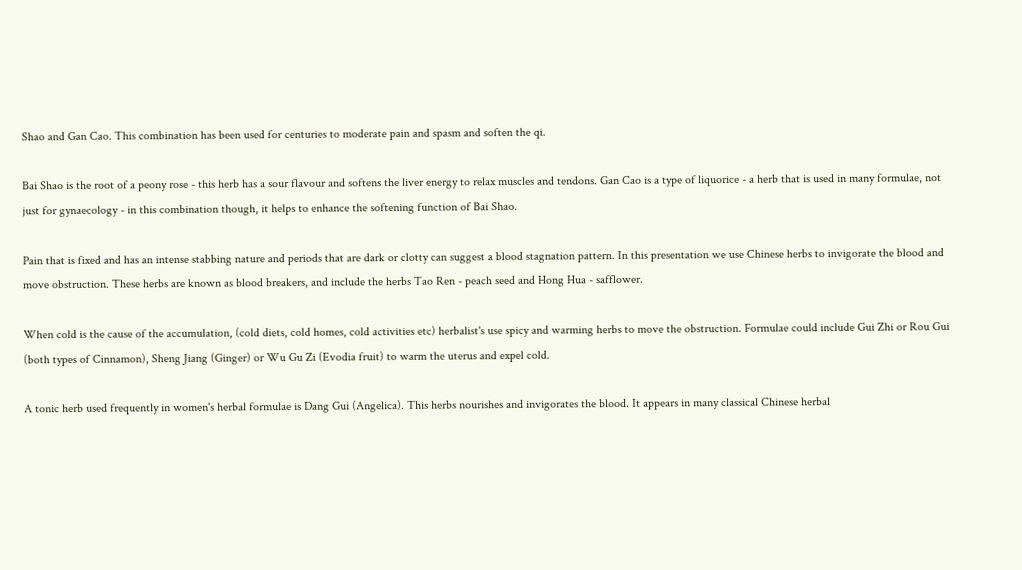Shao and Gan Cao. This combination has been used for centuries to moderate pain and spasm and soften the qi.

Bai Shao is the root of a peony rose - this herb has a sour flavour and softens the liver energy to relax muscles and tendons. Gan Cao is a type of liquorice - a herb that is used in many formulae, not just for gynaecology - in this combination though, it helps to enhance the softening function of Bai Shao.

Pain that is fixed and has an intense stabbing nature and periods that are dark or clotty can suggest a blood stagnation pattern. In this presentation we use Chinese herbs to invigorate the blood and move obstruction. These herbs are known as blood breakers, and include the herbs Tao Ren - peach seed and Hong Hua - safflower.

When cold is the cause of the accumulation, (cold diets, cold homes, cold activities etc) herbalist's use spicy and warming herbs to move the obstruction. Formulae could include Gui Zhi or Rou Gui (both types of Cinnamon), Sheng Jiang (Ginger) or Wu Gu Zi (Evodia fruit) to warm the uterus and expel cold.

A tonic herb used frequently in women's herbal formulae is Dang Gui (Angelica). This herbs nourishes and invigorates the blood. It appears in many classical Chinese herbal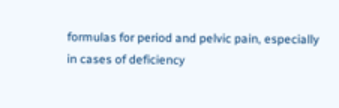formulas for period and pelvic pain, especially in cases of deficiency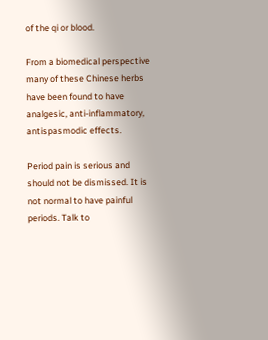of the qi or blood.

From a biomedical perspective many of these Chinese herbs have been found to have analgesic, anti-inflammatory, antispasmodic effects.

Period pain is serious and should not be dismissed. It is not normal to have painful periods. Talk to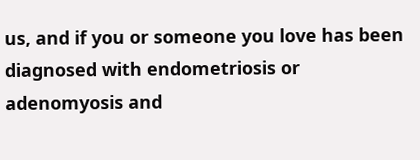us, and if you or someone you love has been diagnosed with endometriosis or adenomyosis and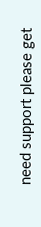need support please get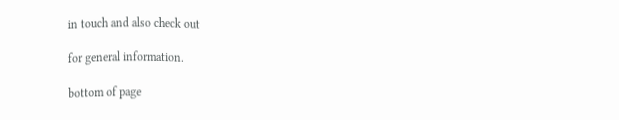in touch and also check out

for general information.

bottom of page